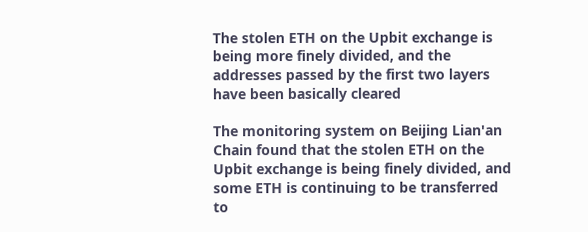The stolen ETH on the Upbit exchange is being more finely divided, and the addresses passed by the first two layers have been basically cleared

The monitoring system on Beijing Lian'an Chain found that the stolen ETH on the Upbit exchange is being finely divided, and some ETH is continuing to be transferred to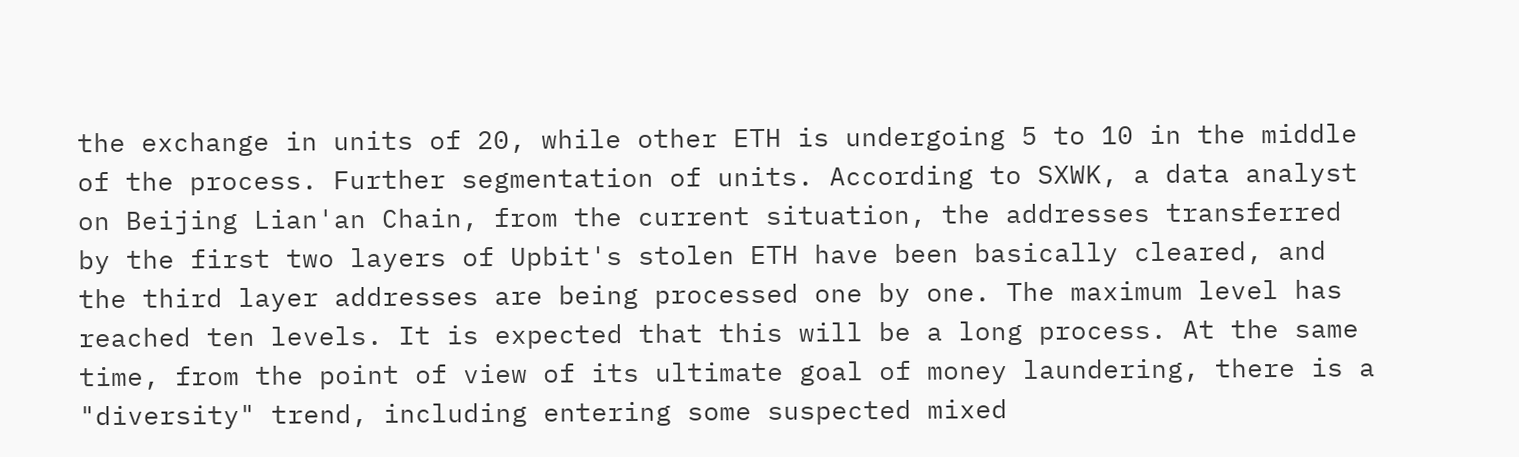the exchange in units of 20, while other ETH is undergoing 5 to 10 in the middle of the process. Further segmentation of units. According to SXWK, a data analyst on Beijing Lian'an Chain, from the current situation, the addresses transferred by the first two layers of Upbit's stolen ETH have been basically cleared, and the third layer addresses are being processed one by one. The maximum level has reached ten levels. It is expected that this will be a long process. At the same time, from the point of view of its ultimate goal of money laundering, there is a "diversity" trend, including entering some suspected mixed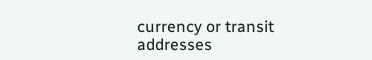currency or transit addresses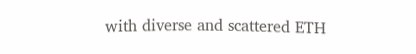with diverse and scattered ETH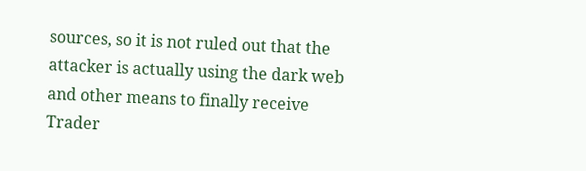sources, so it is not ruled out that the attacker is actually using the dark web and other means to finally receive Trader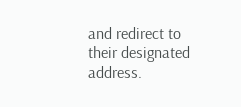and redirect to their designated address.